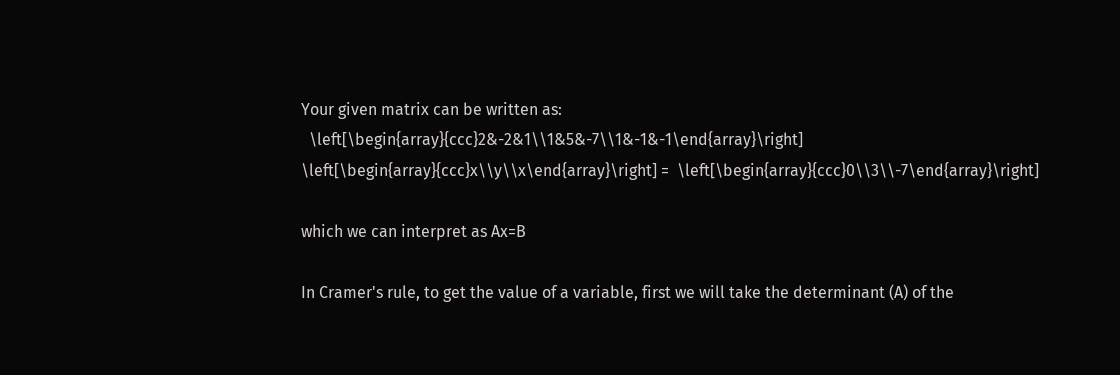Your given matrix can be written as:
  \left[\begin{array}{ccc}2&-2&1\\1&5&-7\\1&-1&-1\end{array}\right]   \left[\begin{array}{ccc}x\\y\\x\end{array}\right] =  \left[\begin{array}{ccc}0\\3\\-7\end{array}\right]

which we can interpret as Ax=B

In Cramer's rule, to get the value of a variable, first we will take the determinant (A) of the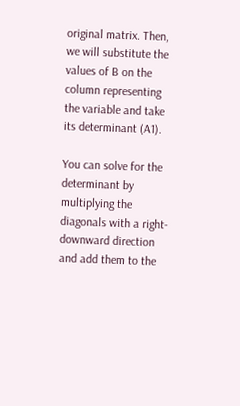original matrix. Then, we will substitute the values of B on the column representing the variable and take its determinant (A1).

You can solve for the determinant by multiplying the diagonals with a right-downward direction and add them to the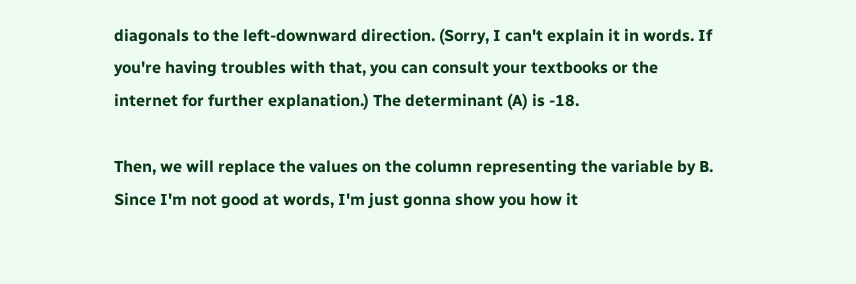diagonals to the left-downward direction. (Sorry, I can't explain it in words. If you're having troubles with that, you can consult your textbooks or the internet for further explanation.) The determinant (A) is -18.

Then, we will replace the values on the column representing the variable by B. Since I'm not good at words, I'm just gonna show you how it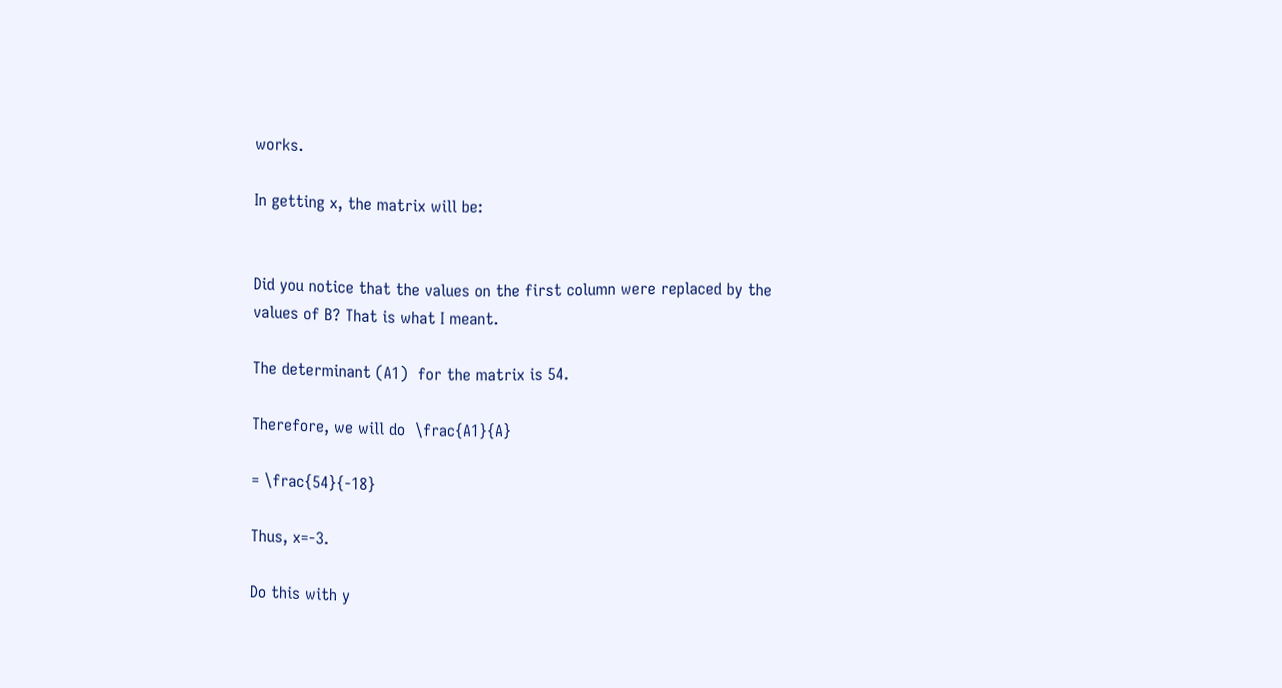works.

In getting x, the matrix will be:


Did you notice that the values on the first column were replaced by the values of B? That is what I meant.

The determinant (A1)  for the matrix is 54.

Therefore, we will do  \frac{A1}{A}

= \frac{54}{-18}

Thus, x=-3.

Do this with y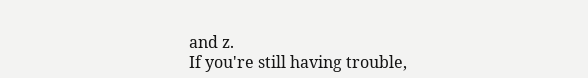and z.
If you're still having trouble,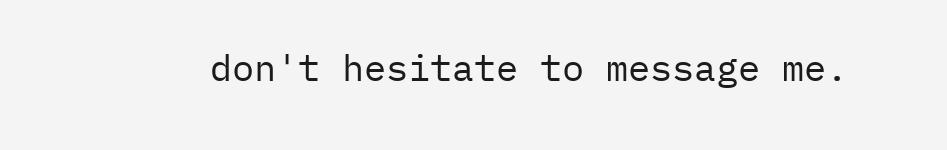don't hesitate to message me.